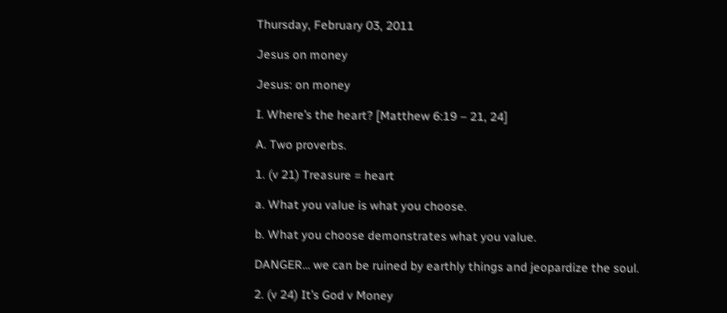Thursday, February 03, 2011

Jesus on money

Jesus: on money

I. Where’s the heart? [Matthew 6:19 – 21, 24]

A. Two proverbs.

1. (v 21) Treasure = heart

a. What you value is what you choose.

b. What you choose demonstrates what you value.

DANGER… we can be ruined by earthly things and jeopardize the soul.

2. (v 24) It’s God v Money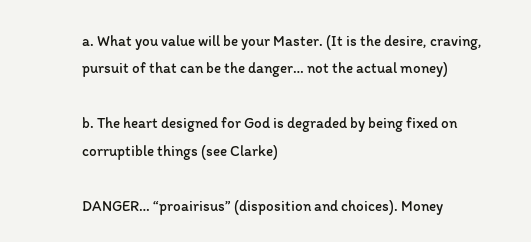a. What you value will be your Master. (It is the desire, craving, pursuit of that can be the danger… not the actual money)

b. The heart designed for God is degraded by being fixed on corruptible things (see Clarke)

DANGER… “proairisus” (disposition and choices). Money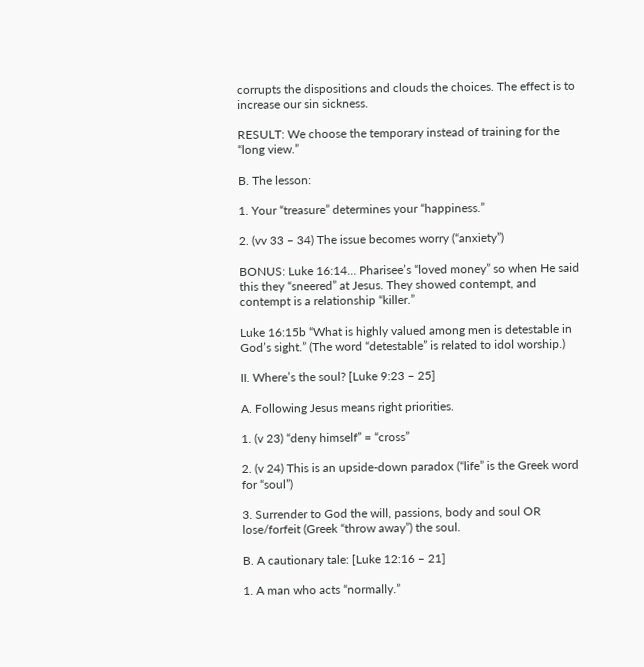corrupts the dispositions and clouds the choices. The effect is to increase our sin sickness.

RESULT: We choose the temporary instead of training for the “long view.”

B. The lesson:

1. Your “treasure” determines your “happiness.”

2. (vv 33 – 34) The issue becomes worry (“anxiety”)

BONUS: Luke 16:14… Pharisee’s “loved money” so when He said this they “sneered” at Jesus. They showed contempt, and contempt is a relationship “killer.”

Luke 16:15b “What is highly valued among men is detestable in God’s sight.” (The word “detestable” is related to idol worship.)

II. Where’s the soul? [Luke 9:23 – 25]

A. Following Jesus means right priorities.

1. (v 23) “deny himself” = “cross”

2. (v 24) This is an upside-down paradox (“life” is the Greek word for “soul”)

3. Surrender to God the will, passions, body and soul OR lose/forfeit (Greek “throw away”) the soul.

B. A cautionary tale: [Luke 12:16 – 21]

1. A man who acts “normally.”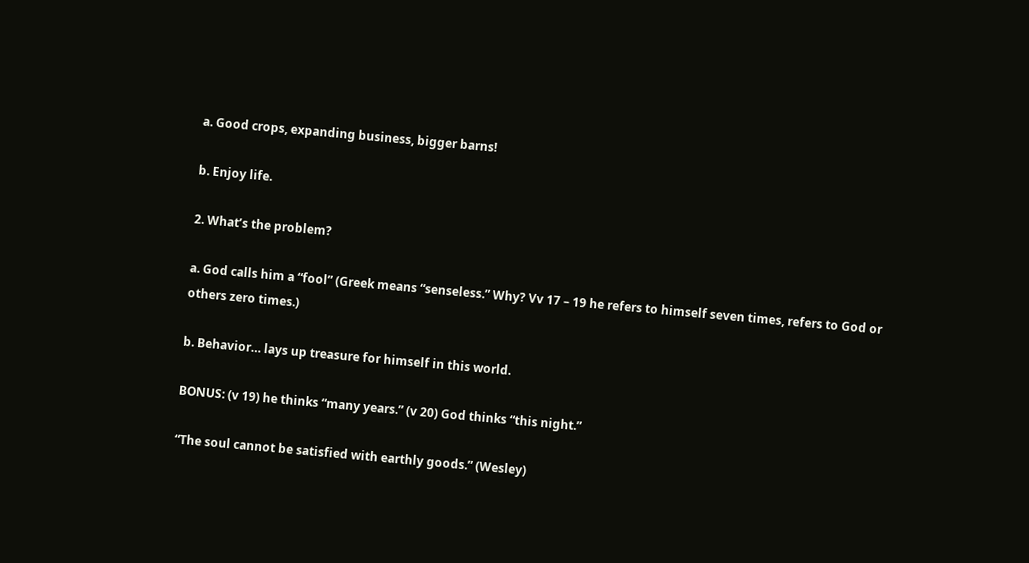a. Good crops, expanding business, bigger barns!

b. Enjoy life.

2. What’s the problem?

a. God calls him a “fool” (Greek means “senseless.” Why? Vv 17 – 19 he refers to himself seven times, refers to God or others zero times.)

b. Behavior… lays up treasure for himself in this world.

BONUS: (v 19) he thinks “many years.” (v 20) God thinks “this night.”

“The soul cannot be satisfied with earthly goods.” (Wesley)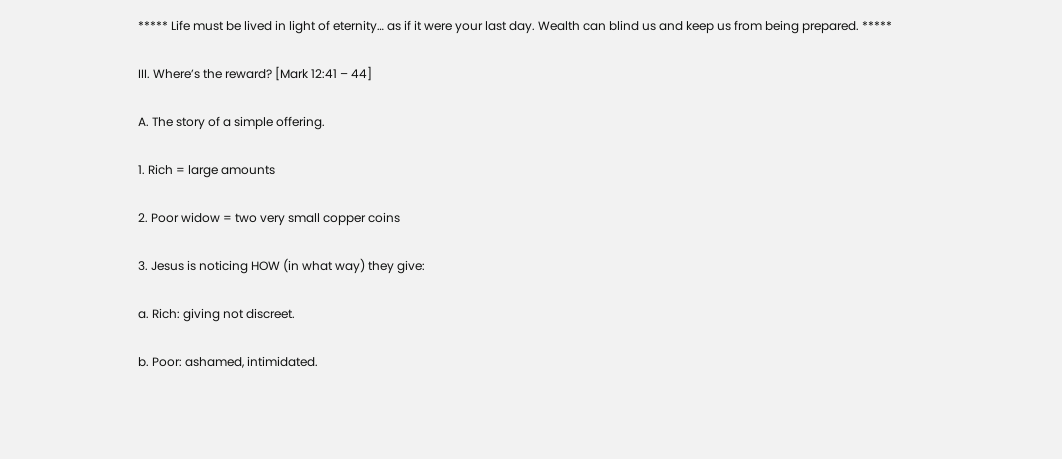***** Life must be lived in light of eternity… as if it were your last day. Wealth can blind us and keep us from being prepared. *****

III. Where’s the reward? [Mark 12:41 – 44]

A. The story of a simple offering.

1. Rich = large amounts

2. Poor widow = two very small copper coins

3. Jesus is noticing HOW (in what way) they give:

a. Rich: giving not discreet.

b. Poor: ashamed, intimidated.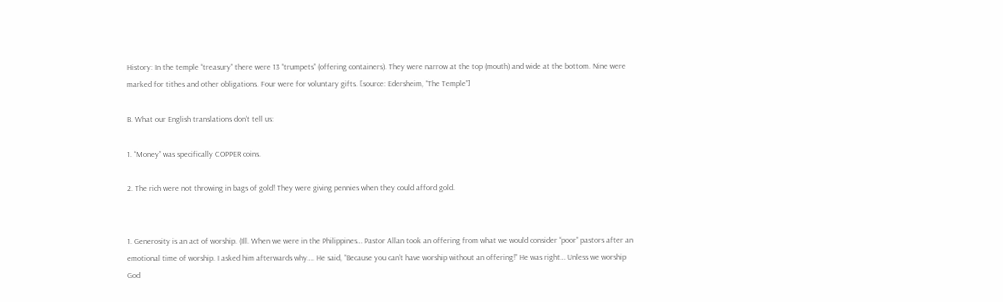History: In the temple “treasury” there were 13 “trumpets” (offering containers). They were narrow at the top (mouth) and wide at the bottom. Nine were marked for tithes and other obligations. Four were for voluntary gifts. [source: Edersheim, “The Temple”]

B. What our English translations don’t tell us:

1. “Money” was specifically COPPER coins.

2. The rich were not throwing in bags of gold! They were giving pennies when they could afford gold.


1. Generosity is an act of worship. (Ill. When we were in the Philippines… Pastor Allan took an offering from what we would consider “poor” pastors after an emotional time of worship. I asked him afterwards why…. He said, “Because you can’t have worship without an offering!” He was right… Unless we worship God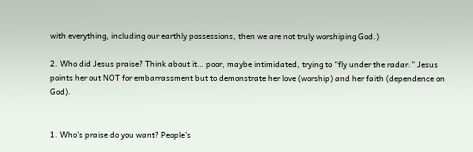with everything, including our earthly possessions, then we are not truly worshiping God.)

2. Who did Jesus praise? Think about it… poor, maybe intimidated, trying to “fly under the radar.” Jesus points her out NOT for embarrassment but to demonstrate her love (worship) and her faith (dependence on God).


1. Who’s praise do you want? People’s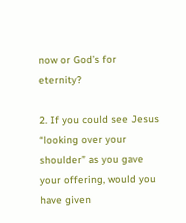now or God’s for eternity?

2. If you could see Jesus “looking over your shoulder” as you gave your offering, would you have given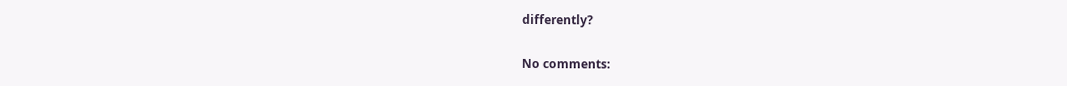differently?

No comments: